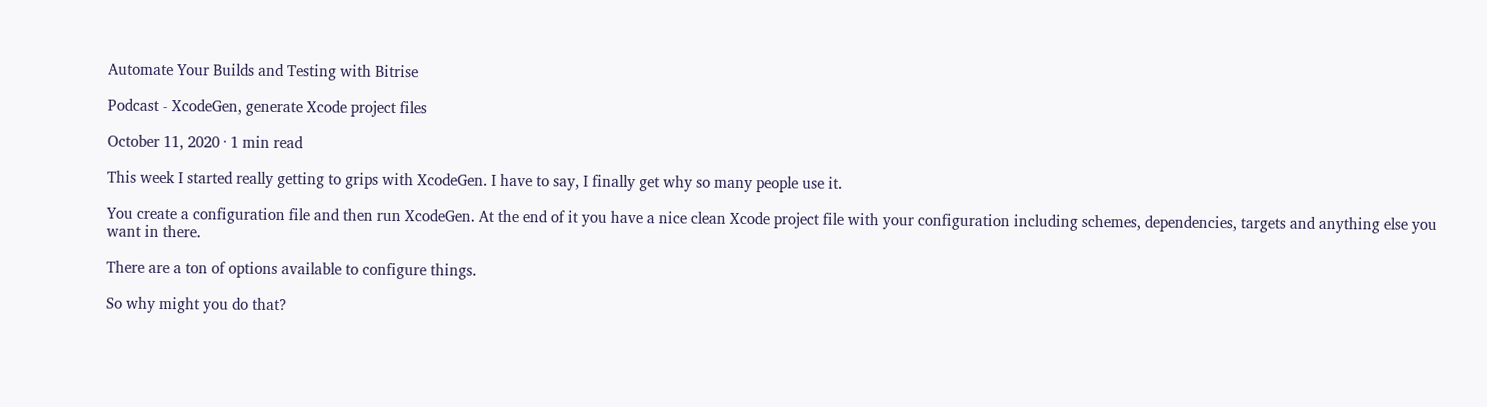Automate Your Builds and Testing with Bitrise

Podcast - XcodeGen, generate Xcode project files

October 11, 2020 · 1 min read

This week I started really getting to grips with XcodeGen. I have to say, I finally get why so many people use it.

You create a configuration file and then run XcodeGen. At the end of it you have a nice clean Xcode project file with your configuration including schemes, dependencies, targets and anything else you want in there.

There are a ton of options available to configure things.

So why might you do that?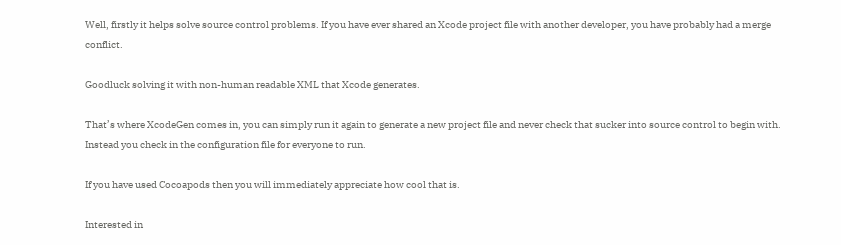Well, firstly it helps solve source control problems. If you have ever shared an Xcode project file with another developer, you have probably had a merge conflict.

Goodluck solving it with non-human readable XML that Xcode generates.

That’s where XcodeGen comes in, you can simply run it again to generate a new project file and never check that sucker into source control to begin with. Instead you check in the configuration file for everyone to run.

If you have used Cocoapods then you will immediately appreciate how cool that is.

Interested in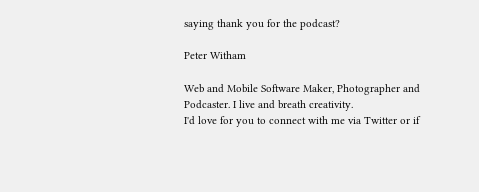saying thank you for the podcast?

Peter Witham

Web and Mobile Software Maker, Photographer and Podcaster. I live and breath creativity.
I'd love for you to connect with me via Twitter or if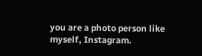you are a photo person like myself, Instagram.